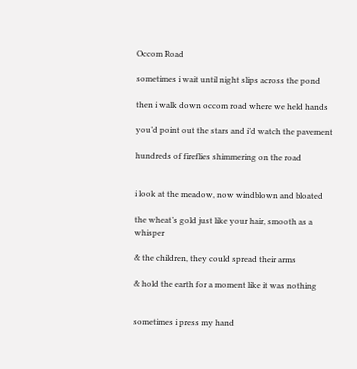Occom Road

sometimes i wait until night slips across the pond

then i walk down occom road where we held hands

you’d point out the stars and i’d watch the pavement

hundreds of fireflies shimmering on the road


i look at the meadow, now windblown and bloated

the wheat’s gold just like your hair, smooth as a whisper

& the children, they could spread their arms

& hold the earth for a moment like it was nothing


sometimes i press my hand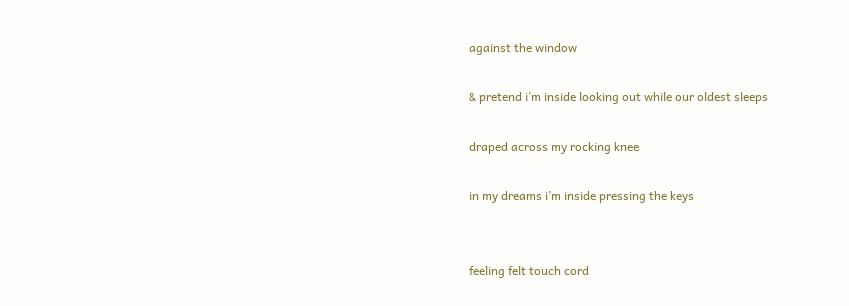against the window

& pretend i’m inside looking out while our oldest sleeps

draped across my rocking knee

in my dreams i’m inside pressing the keys


feeling felt touch cord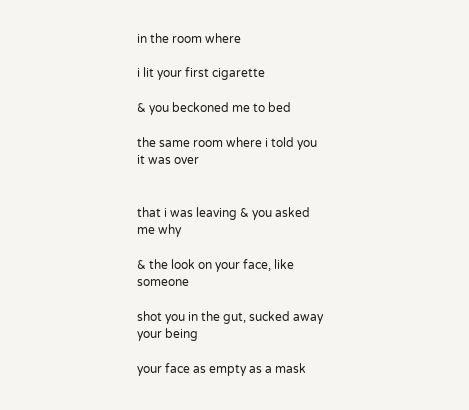in the room where

i lit your first cigarette

& you beckoned me to bed

the same room where i told you it was over


that i was leaving & you asked me why

& the look on your face, like someone

shot you in the gut, sucked away your being

your face as empty as a mask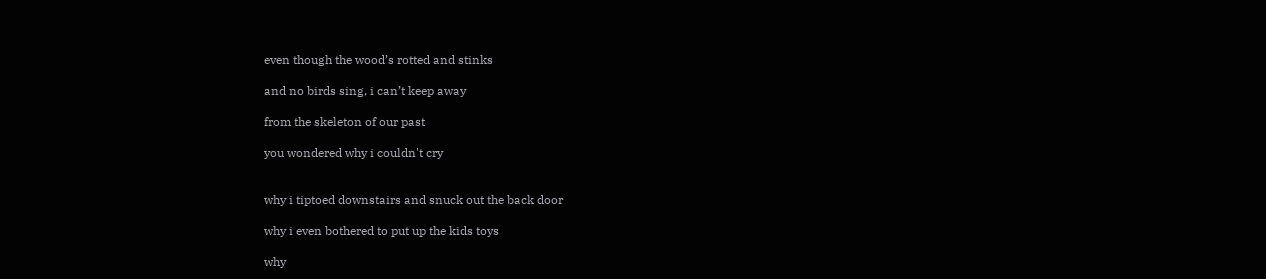even though the wood’s rotted and stinks

and no birds sing, i can’t keep away

from the skeleton of our past

you wondered why i couldn't cry


why i tiptoed downstairs and snuck out the back door

why i even bothered to put up the kids toys

why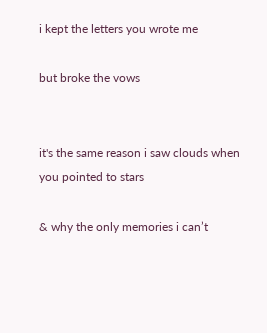i kept the letters you wrote me

but broke the vows


it's the same reason i saw clouds when you pointed to stars

& why the only memories i can’t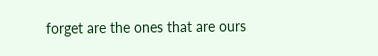forget are the ones that are ours